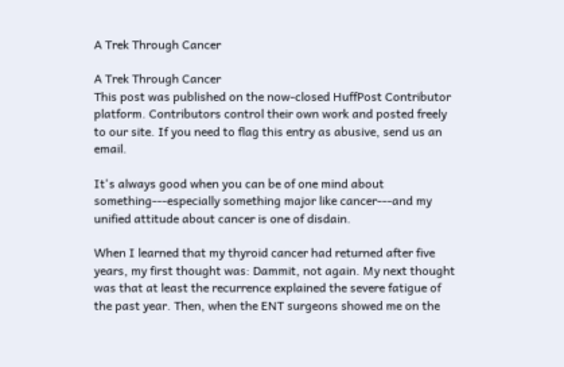A Trek Through Cancer

A Trek Through Cancer
This post was published on the now-closed HuffPost Contributor platform. Contributors control their own work and posted freely to our site. If you need to flag this entry as abusive, send us an email.

It's always good when you can be of one mind about something---especially something major like cancer---and my unified attitude about cancer is one of disdain.

When I learned that my thyroid cancer had returned after five years, my first thought was: Dammit, not again. My next thought was that at least the recurrence explained the severe fatigue of the past year. Then, when the ENT surgeons showed me on the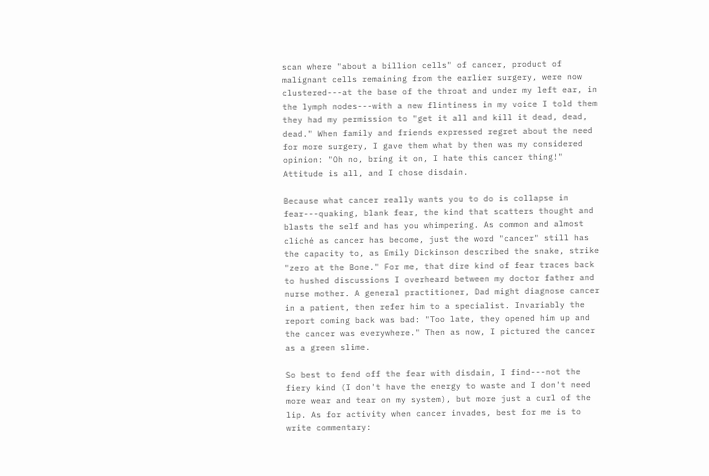scan where "about a billion cells" of cancer, product of malignant cells remaining from the earlier surgery, were now clustered---at the base of the throat and under my left ear, in the lymph nodes---with a new flintiness in my voice I told them they had my permission to "get it all and kill it dead, dead, dead." When family and friends expressed regret about the need for more surgery, I gave them what by then was my considered opinion: "Oh no, bring it on, I hate this cancer thing!" Attitude is all, and I chose disdain.

Because what cancer really wants you to do is collapse in fear---quaking, blank fear, the kind that scatters thought and blasts the self and has you whimpering. As common and almost cliché as cancer has become, just the word "cancer" still has the capacity to, as Emily Dickinson described the snake, strike "zero at the Bone." For me, that dire kind of fear traces back to hushed discussions I overheard between my doctor father and nurse mother. A general practitioner, Dad might diagnose cancer in a patient, then refer him to a specialist. Invariably the report coming back was bad: "Too late, they opened him up and the cancer was everywhere." Then as now, I pictured the cancer as a green slime.

So best to fend off the fear with disdain, I find---not the fiery kind (I don't have the energy to waste and I don't need more wear and tear on my system), but more just a curl of the lip. As for activity when cancer invades, best for me is to write commentary: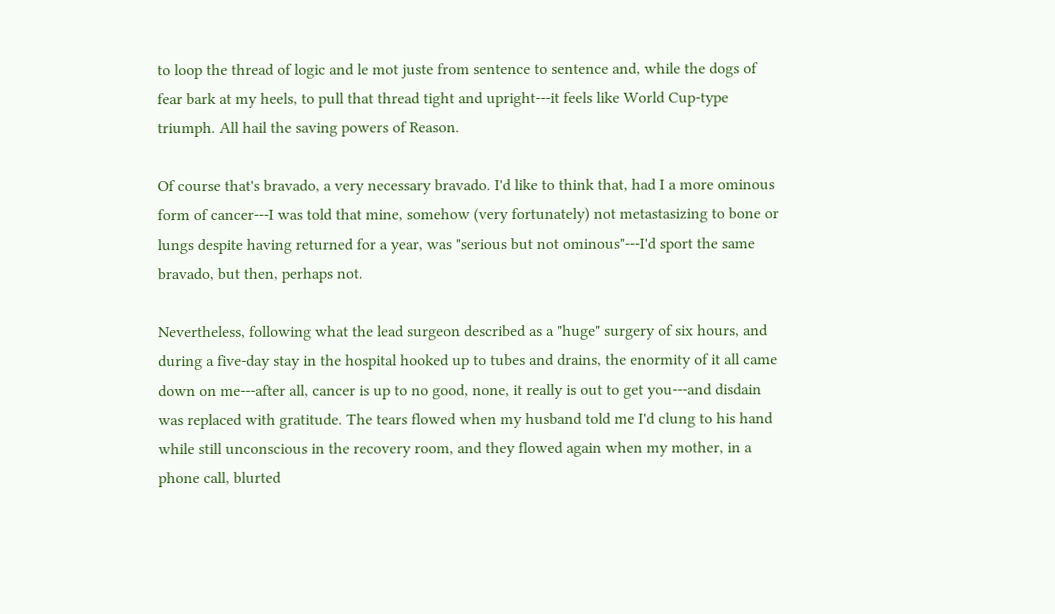to loop the thread of logic and le mot juste from sentence to sentence and, while the dogs of fear bark at my heels, to pull that thread tight and upright---it feels like World Cup-type triumph. All hail the saving powers of Reason.

Of course that's bravado, a very necessary bravado. I'd like to think that, had I a more ominous form of cancer---I was told that mine, somehow (very fortunately) not metastasizing to bone or lungs despite having returned for a year, was "serious but not ominous"---I'd sport the same bravado, but then, perhaps not.

Nevertheless, following what the lead surgeon described as a "huge" surgery of six hours, and during a five-day stay in the hospital hooked up to tubes and drains, the enormity of it all came down on me---after all, cancer is up to no good, none, it really is out to get you---and disdain was replaced with gratitude. The tears flowed when my husband told me I'd clung to his hand while still unconscious in the recovery room, and they flowed again when my mother, in a phone call, blurted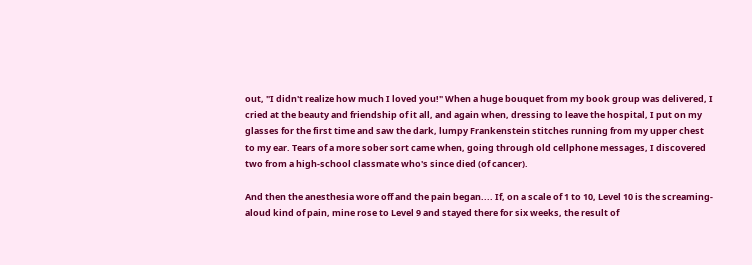out, "I didn't realize how much I loved you!" When a huge bouquet from my book group was delivered, I cried at the beauty and friendship of it all, and again when, dressing to leave the hospital, I put on my glasses for the first time and saw the dark, lumpy Frankenstein stitches running from my upper chest to my ear. Tears of a more sober sort came when, going through old cellphone messages, I discovered two from a high-school classmate who's since died (of cancer).

And then the anesthesia wore off and the pain began.... If, on a scale of 1 to 10, Level 10 is the screaming-aloud kind of pain, mine rose to Level 9 and stayed there for six weeks, the result of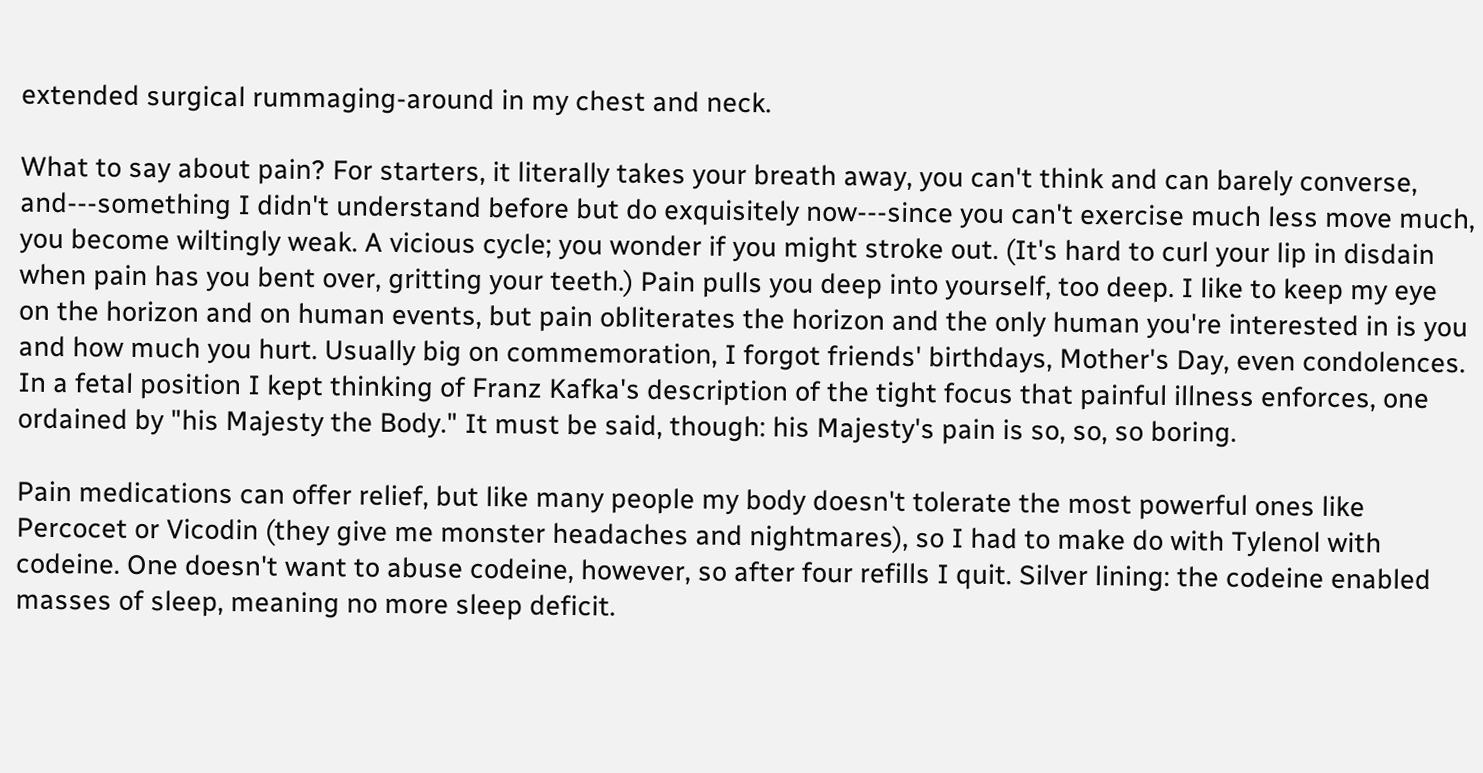extended surgical rummaging-around in my chest and neck.

What to say about pain? For starters, it literally takes your breath away, you can't think and can barely converse, and---something I didn't understand before but do exquisitely now---since you can't exercise much less move much, you become wiltingly weak. A vicious cycle; you wonder if you might stroke out. (It's hard to curl your lip in disdain when pain has you bent over, gritting your teeth.) Pain pulls you deep into yourself, too deep. I like to keep my eye on the horizon and on human events, but pain obliterates the horizon and the only human you're interested in is you and how much you hurt. Usually big on commemoration, I forgot friends' birthdays, Mother's Day, even condolences. In a fetal position I kept thinking of Franz Kafka's description of the tight focus that painful illness enforces, one ordained by "his Majesty the Body." It must be said, though: his Majesty's pain is so, so, so boring.

Pain medications can offer relief, but like many people my body doesn't tolerate the most powerful ones like Percocet or Vicodin (they give me monster headaches and nightmares), so I had to make do with Tylenol with codeine. One doesn't want to abuse codeine, however, so after four refills I quit. Silver lining: the codeine enabled masses of sleep, meaning no more sleep deficit.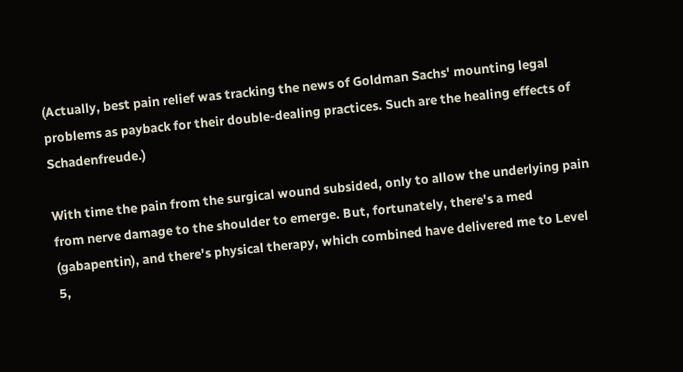(Actually, best pain relief was tracking the news of Goldman Sachs' mounting legal problems as payback for their double-dealing practices. Such are the healing effects of Schadenfreude.)

With time the pain from the surgical wound subsided, only to allow the underlying pain from nerve damage to the shoulder to emerge. But, fortunately, there's a med (gabapentin), and there's physical therapy, which combined have delivered me to Level 5,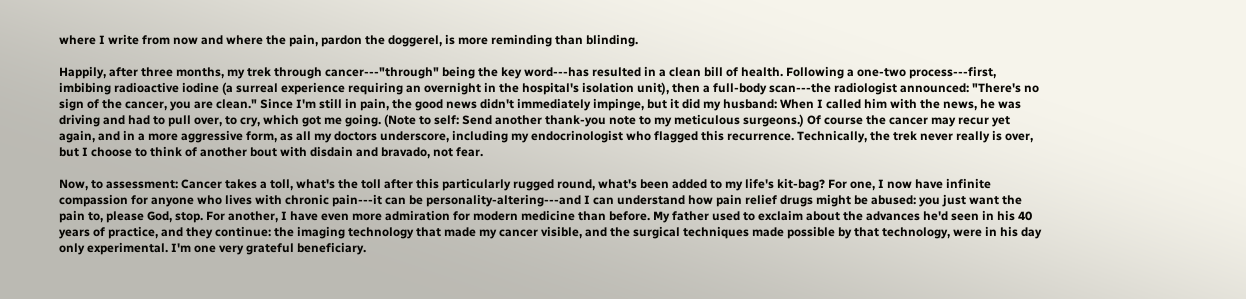where I write from now and where the pain, pardon the doggerel, is more reminding than blinding.

Happily, after three months, my trek through cancer---"through" being the key word---has resulted in a clean bill of health. Following a one-two process---first, imbibing radioactive iodine (a surreal experience requiring an overnight in the hospital's isolation unit), then a full-body scan---the radiologist announced: "There's no sign of the cancer, you are clean." Since I'm still in pain, the good news didn't immediately impinge, but it did my husband: When I called him with the news, he was driving and had to pull over, to cry, which got me going. (Note to self: Send another thank-you note to my meticulous surgeons.) Of course the cancer may recur yet again, and in a more aggressive form, as all my doctors underscore, including my endocrinologist who flagged this recurrence. Technically, the trek never really is over, but I choose to think of another bout with disdain and bravado, not fear.

Now, to assessment: Cancer takes a toll, what's the toll after this particularly rugged round, what's been added to my life's kit-bag? For one, I now have infinite compassion for anyone who lives with chronic pain---it can be personality-altering---and I can understand how pain relief drugs might be abused: you just want the pain to, please God, stop. For another, I have even more admiration for modern medicine than before. My father used to exclaim about the advances he'd seen in his 40 years of practice, and they continue: the imaging technology that made my cancer visible, and the surgical techniques made possible by that technology, were in his day only experimental. I'm one very grateful beneficiary.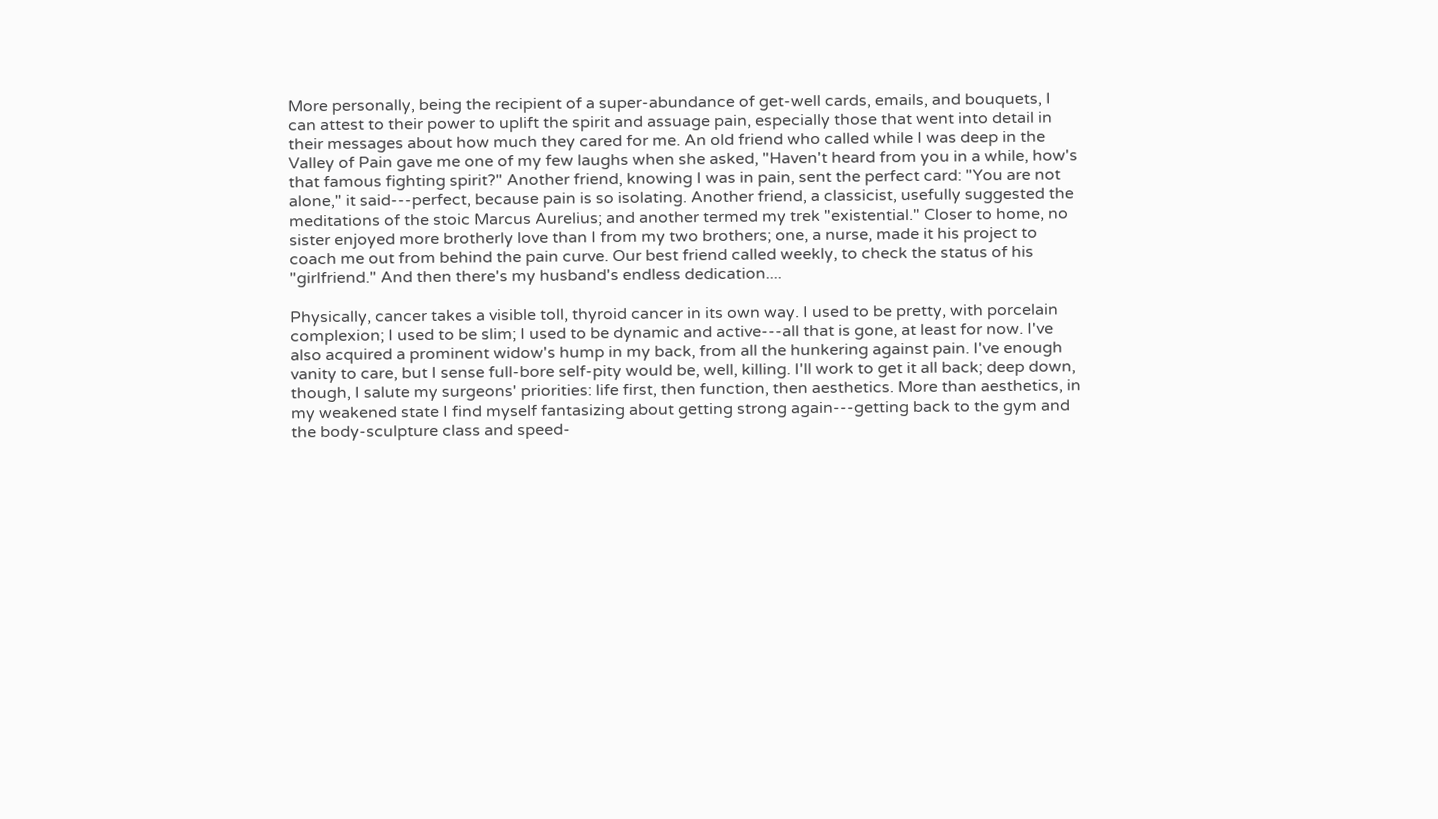More personally, being the recipient of a super-abundance of get-well cards, emails, and bouquets, I can attest to their power to uplift the spirit and assuage pain, especially those that went into detail in their messages about how much they cared for me. An old friend who called while I was deep in the Valley of Pain gave me one of my few laughs when she asked, "Haven't heard from you in a while, how's that famous fighting spirit?" Another friend, knowing I was in pain, sent the perfect card: "You are not alone," it said---perfect, because pain is so isolating. Another friend, a classicist, usefully suggested the meditations of the stoic Marcus Aurelius; and another termed my trek "existential." Closer to home, no sister enjoyed more brotherly love than I from my two brothers; one, a nurse, made it his project to coach me out from behind the pain curve. Our best friend called weekly, to check the status of his "girlfriend." And then there's my husband's endless dedication....

Physically, cancer takes a visible toll, thyroid cancer in its own way. I used to be pretty, with porcelain complexion; I used to be slim; I used to be dynamic and active---all that is gone, at least for now. I've also acquired a prominent widow's hump in my back, from all the hunkering against pain. I've enough vanity to care, but I sense full-bore self-pity would be, well, killing. I'll work to get it all back; deep down, though, I salute my surgeons' priorities: life first, then function, then aesthetics. More than aesthetics, in my weakened state I find myself fantasizing about getting strong again---getting back to the gym and the body-sculpture class and speed-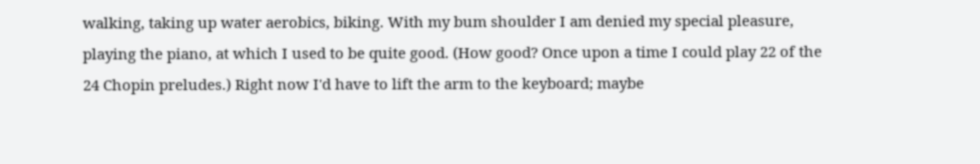walking, taking up water aerobics, biking. With my bum shoulder I am denied my special pleasure, playing the piano, at which I used to be quite good. (How good? Once upon a time I could play 22 of the 24 Chopin preludes.) Right now I'd have to lift the arm to the keyboard; maybe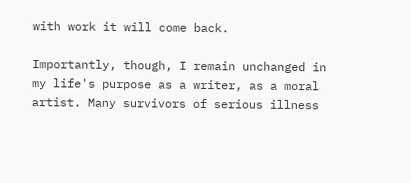with work it will come back.

Importantly, though, I remain unchanged in my life's purpose as a writer, as a moral artist. Many survivors of serious illness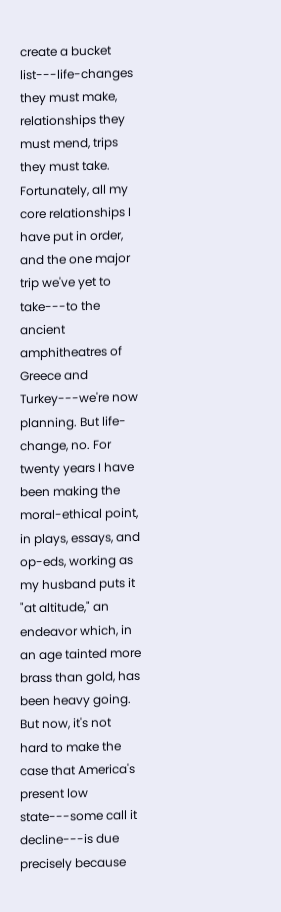create a bucket list---life-changes they must make, relationships they must mend, trips they must take. Fortunately, all my core relationships I have put in order, and the one major trip we've yet to take---to the ancient amphitheatres of Greece and Turkey---we're now planning. But life-change, no. For twenty years I have been making the moral-ethical point, in plays, essays, and op-eds, working as my husband puts it "at altitude," an endeavor which, in an age tainted more brass than gold, has been heavy going. But now, it's not hard to make the case that America's present low state---some call it decline---is due precisely because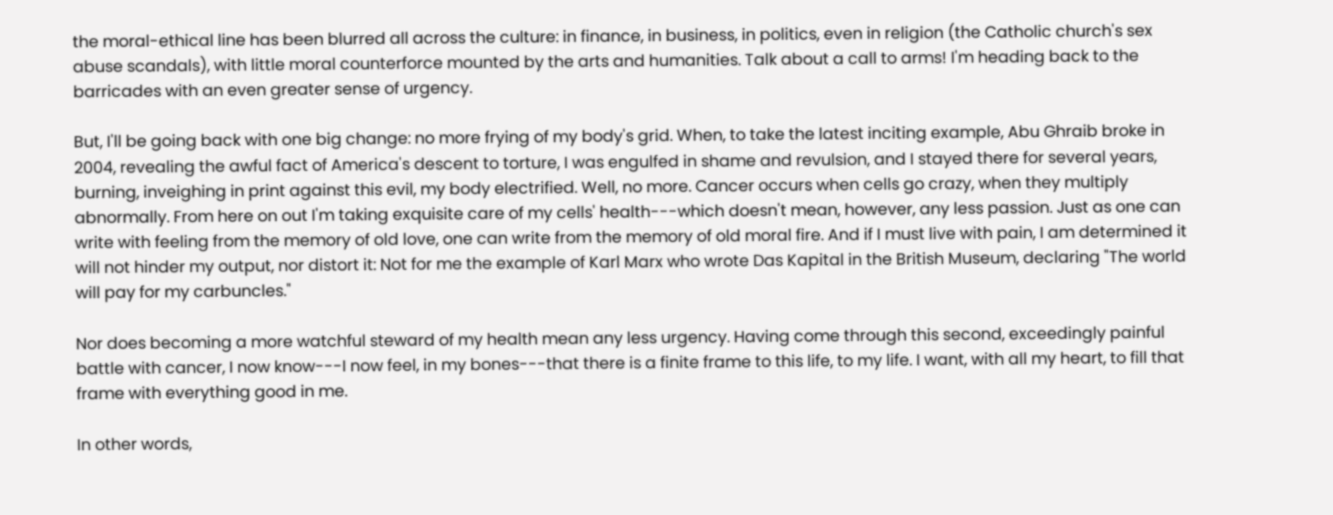the moral-ethical line has been blurred all across the culture: in finance, in business, in politics, even in religion (the Catholic church's sex abuse scandals), with little moral counterforce mounted by the arts and humanities. Talk about a call to arms! I'm heading back to the barricades with an even greater sense of urgency.

But, I'll be going back with one big change: no more frying of my body's grid. When, to take the latest inciting example, Abu Ghraib broke in 2004, revealing the awful fact of America's descent to torture, I was engulfed in shame and revulsion, and I stayed there for several years, burning, inveighing in print against this evil, my body electrified. Well, no more. Cancer occurs when cells go crazy, when they multiply abnormally. From here on out I'm taking exquisite care of my cells' health---which doesn't mean, however, any less passion. Just as one can write with feeling from the memory of old love, one can write from the memory of old moral fire. And if I must live with pain, I am determined it will not hinder my output, nor distort it: Not for me the example of Karl Marx who wrote Das Kapital in the British Museum, declaring "The world will pay for my carbuncles."

Nor does becoming a more watchful steward of my health mean any less urgency. Having come through this second, exceedingly painful battle with cancer, I now know---I now feel, in my bones---that there is a finite frame to this life, to my life. I want, with all my heart, to fill that frame with everything good in me.

In other words,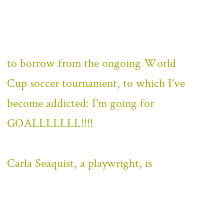to borrow from the ongoing World Cup soccer tournament, to which I've become addicted: I'm going for GOALLLLLLL!!!!

Carla Seaquist, a playwright, is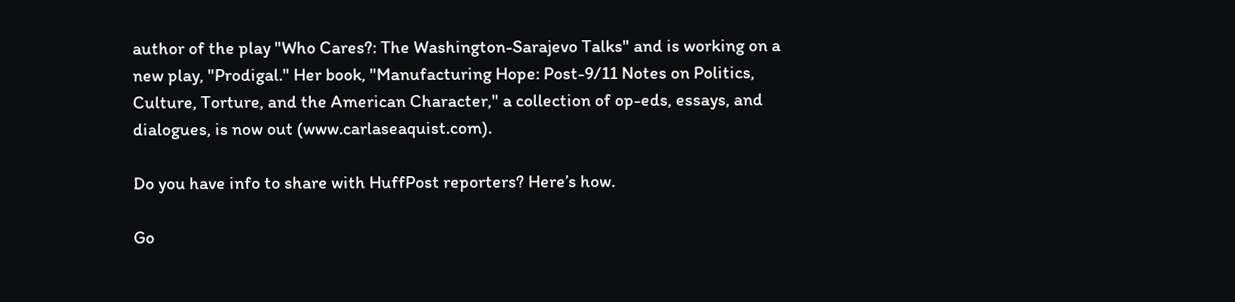author of the play "Who Cares?: The Washington-Sarajevo Talks" and is working on a new play, "Prodigal." Her book, "Manufacturing Hope: Post-9/11 Notes on Politics, Culture, Torture, and the American Character," a collection of op-eds, essays, and dialogues, is now out (www.carlaseaquist.com).

Do you have info to share with HuffPost reporters? Here’s how.

Go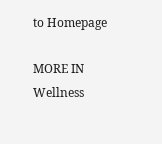to Homepage

MORE IN Wellness